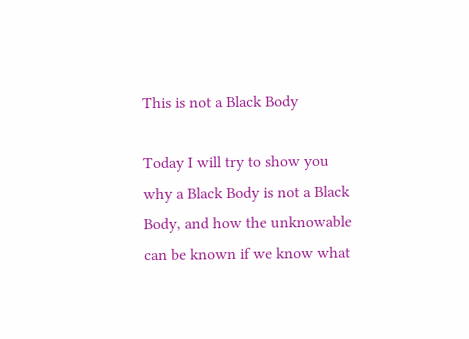This is not a Black Body

Today I will try to show you why a Black Body is not a Black Body, and how the unknowable can be known if we know what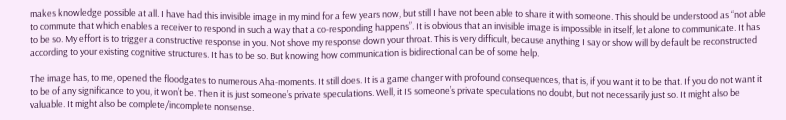makes knowledge possible at all. I have had this invisible image in my mind for a few years now, but still I have not been able to share it with someone. This should be understood as “not able to commute that which enables a receiver to respond in such a way that a co-responding happens”. It is obvious that an invisible image is impossible in itself, let alone to communicate. It has to be so. My effort is to trigger a constructive response in you. Not shove my response down your throat. This is very difficult, because anything I say or show will by default be reconstructed according to your existing cognitive structures. It has to be so. But knowing how communication is bidirectional can be of some help.

The image has, to me, opened the floodgates to numerous Aha-moments. It still does. It is a game changer with profound consequences, that is, if you want it to be that. If you do not want it to be of any significance to you, it won’t be. Then it is just someone’s private speculations. Well, it IS someone’s private speculations no doubt, but not necessarily just so. It might also be valuable. It might also be complete/incomplete nonsense.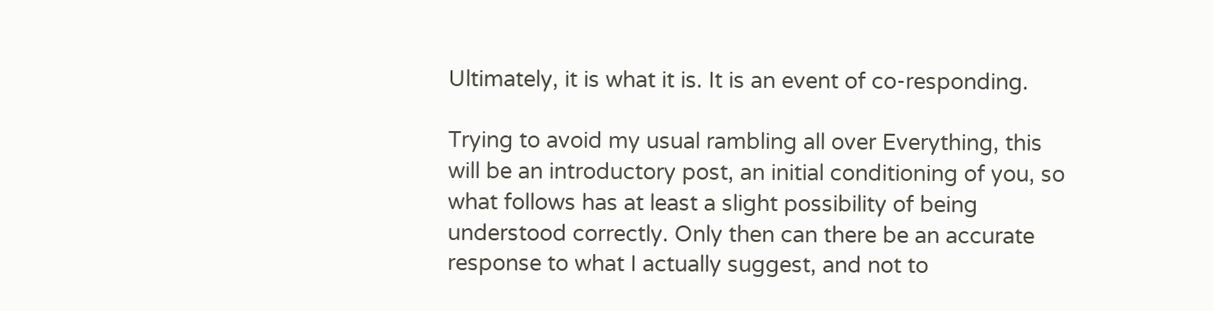Ultimately, it is what it is. It is an event of co-responding.

Trying to avoid my usual rambling all over Everything, this will be an introductory post, an initial conditioning of you, so what follows has at least a slight possibility of being understood correctly. Only then can there be an accurate response to what I actually suggest, and not to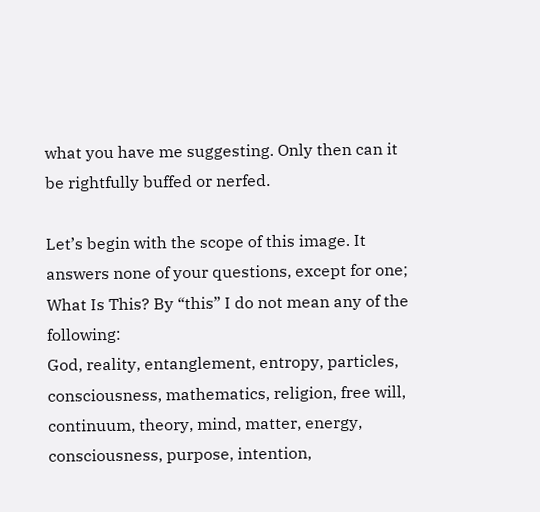what you have me suggesting. Only then can it be rightfully buffed or nerfed.

Let’s begin with the scope of this image. It answers none of your questions, except for one; What Is This? By “this” I do not mean any of the following:
God, reality, entanglement, entropy, particles, consciousness, mathematics, religion, free will, continuum, theory, mind, matter, energy, consciousness, purpose, intention,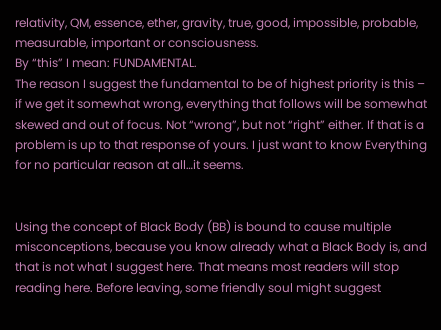relativity, QM, essence, ether, gravity, true, good, impossible, probable, measurable, important or consciousness.
By “this” I mean: FUNDAMENTAL.
The reason I suggest the fundamental to be of highest priority is this – if we get it somewhat wrong, everything that follows will be somewhat skewed and out of focus. Not “wrong”, but not “right” either. If that is a problem is up to that response of yours. I just want to know Everything for no particular reason at all…it seems.


Using the concept of Black Body (BB) is bound to cause multiple misconceptions, because you know already what a Black Body is, and that is not what I suggest here. That means most readers will stop reading here. Before leaving, some friendly soul might suggest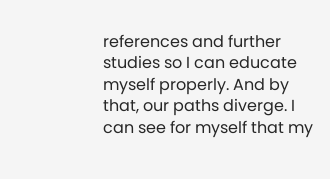references and further studies so I can educate myself properly. And by that, our paths diverge. I can see for myself that my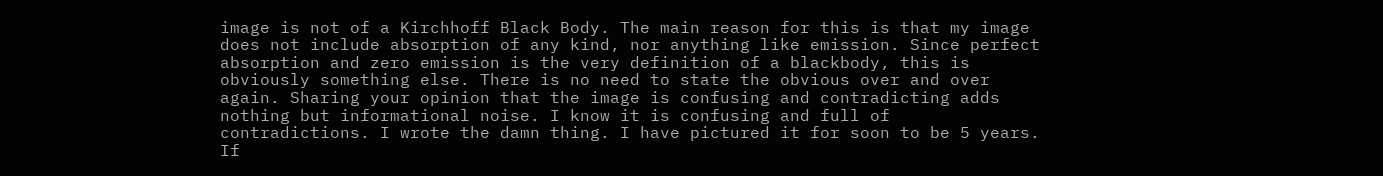image is not of a Kirchhoff Black Body. The main reason for this is that my image does not include absorption of any kind, nor anything like emission. Since perfect absorption and zero emission is the very definition of a blackbody, this is obviously something else. There is no need to state the obvious over and over again. Sharing your opinion that the image is confusing and contradicting adds nothing but informational noise. I know it is confusing and full of contradictions. I wrote the damn thing. I have pictured it for soon to be 5 years. If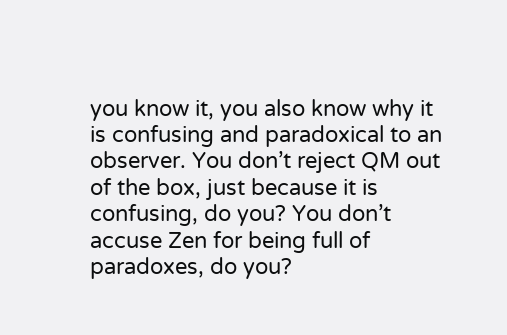you know it, you also know why it is confusing and paradoxical to an observer. You don’t reject QM out of the box, just because it is confusing, do you? You don’t accuse Zen for being full of paradoxes, do you?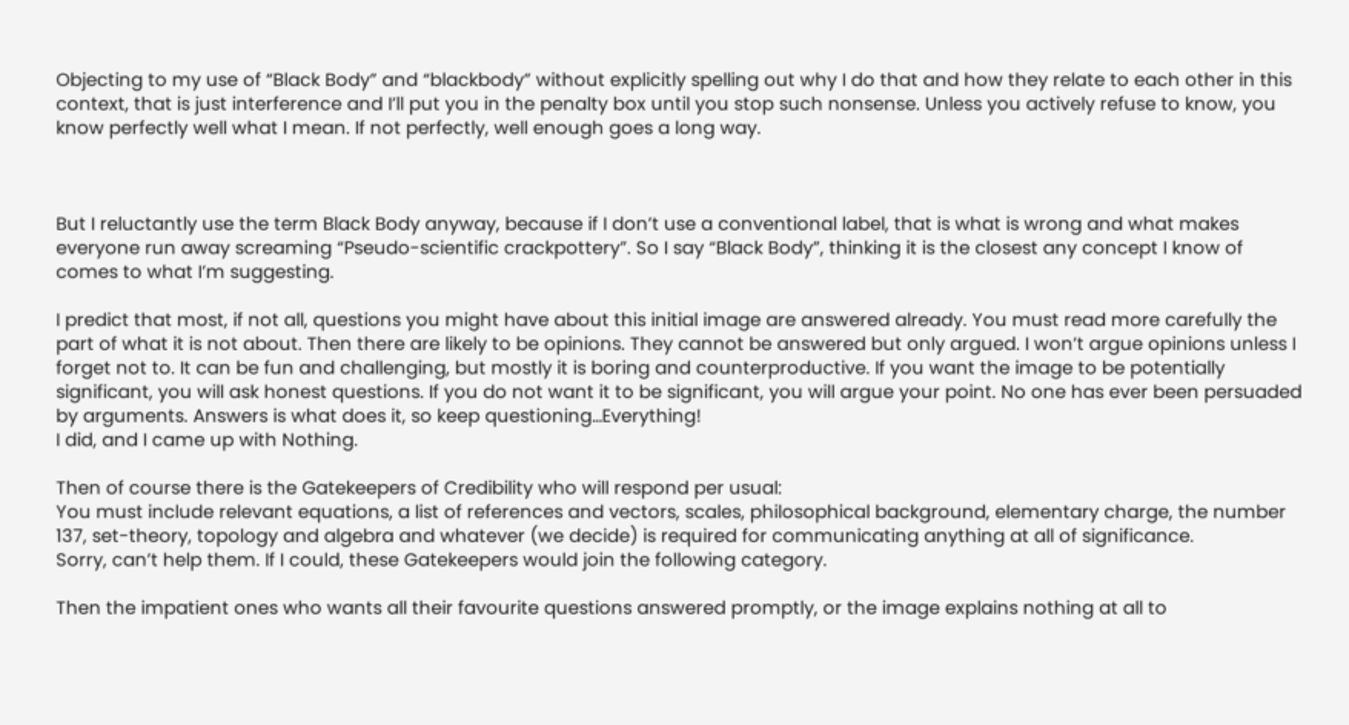Objecting to my use of “Black Body” and “blackbody” without explicitly spelling out why I do that and how they relate to each other in this context, that is just interference and I’ll put you in the penalty box until you stop such nonsense. Unless you actively refuse to know, you know perfectly well what I mean. If not perfectly, well enough goes a long way.



But I reluctantly use the term Black Body anyway, because if I don’t use a conventional label, that is what is wrong and what makes everyone run away screaming “Pseudo-scientific crackpottery”. So I say “Black Body”, thinking it is the closest any concept I know of comes to what I’m suggesting.

I predict that most, if not all, questions you might have about this initial image are answered already. You must read more carefully the part of what it is not about. Then there are likely to be opinions. They cannot be answered but only argued. I won’t argue opinions unless I forget not to. It can be fun and challenging, but mostly it is boring and counterproductive. If you want the image to be potentially significant, you will ask honest questions. If you do not want it to be significant, you will argue your point. No one has ever been persuaded by arguments. Answers is what does it, so keep questioning…Everything!
I did, and I came up with Nothing.

Then of course there is the Gatekeepers of Credibility who will respond per usual:
You must include relevant equations, a list of references and vectors, scales, philosophical background, elementary charge, the number 137, set-theory, topology and algebra and whatever (we decide) is required for communicating anything at all of significance.
Sorry, can’t help them. If I could, these Gatekeepers would join the following category.

Then the impatient ones who wants all their favourite questions answered promptly, or the image explains nothing at all to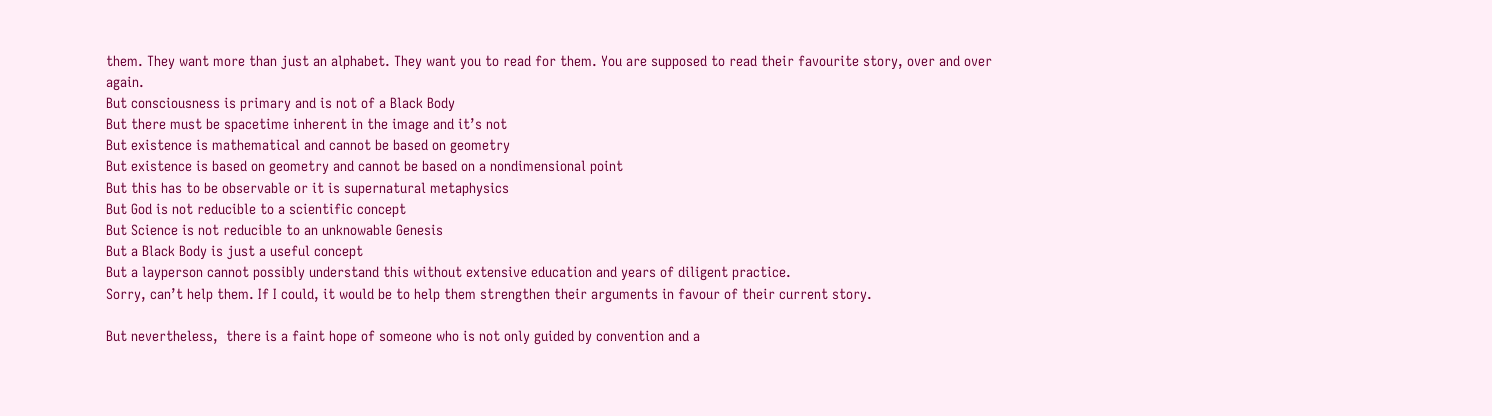them. They want more than just an alphabet. They want you to read for them. You are supposed to read their favourite story, over and over again.
But consciousness is primary and is not of a Black Body
But there must be spacetime inherent in the image and it’s not
But existence is mathematical and cannot be based on geometry
But existence is based on geometry and cannot be based on a nondimensional point
But this has to be observable or it is supernatural metaphysics
But God is not reducible to a scientific concept
But Science is not reducible to an unknowable Genesis
But a Black Body is just a useful concept
But a layperson cannot possibly understand this without extensive education and years of diligent practice.
Sorry, can’t help them. If I could, it would be to help them strengthen their arguments in favour of their current story.

But nevertheless,  there is a faint hope of someone who is not only guided by convention and a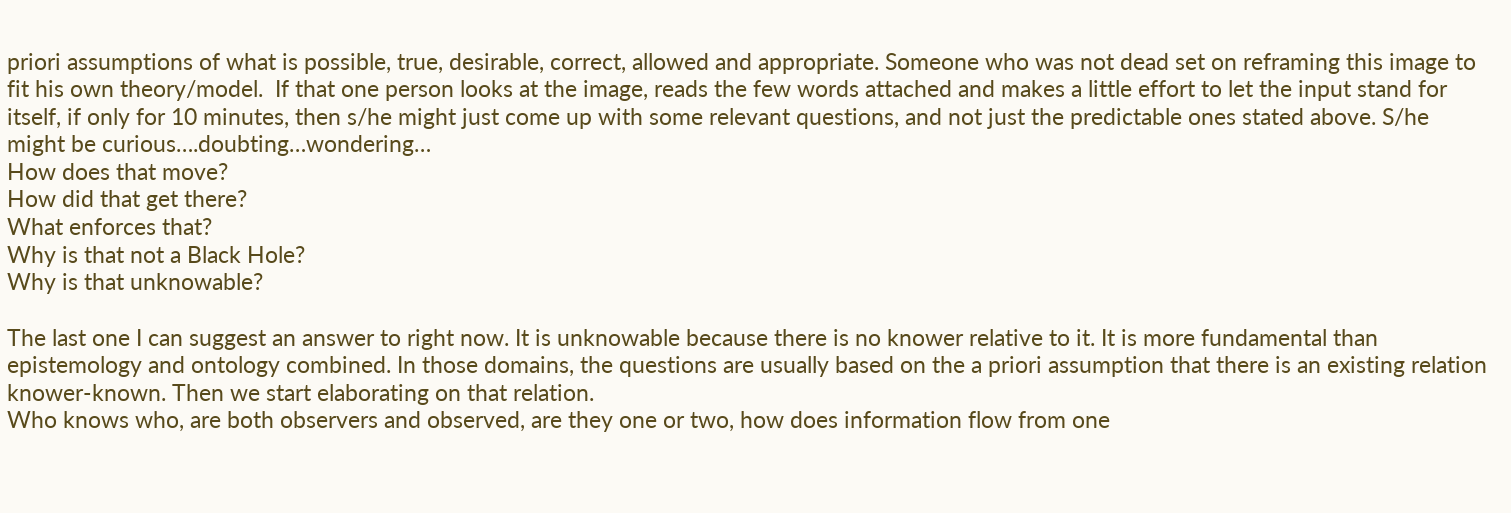priori assumptions of what is possible, true, desirable, correct, allowed and appropriate. Someone who was not dead set on reframing this image to fit his own theory/model.  If that one person looks at the image, reads the few words attached and makes a little effort to let the input stand for itself, if only for 10 minutes, then s/he might just come up with some relevant questions, and not just the predictable ones stated above. S/he might be curious….doubting…wondering…
How does that move?
How did that get there?
What enforces that?
Why is that not a Black Hole?
Why is that unknowable?

The last one I can suggest an answer to right now. It is unknowable because there is no knower relative to it. It is more fundamental than epistemology and ontology combined. In those domains, the questions are usually based on the a priori assumption that there is an existing relation knower-known. Then we start elaborating on that relation.
Who knows who, are both observers and observed, are they one or two, how does information flow from one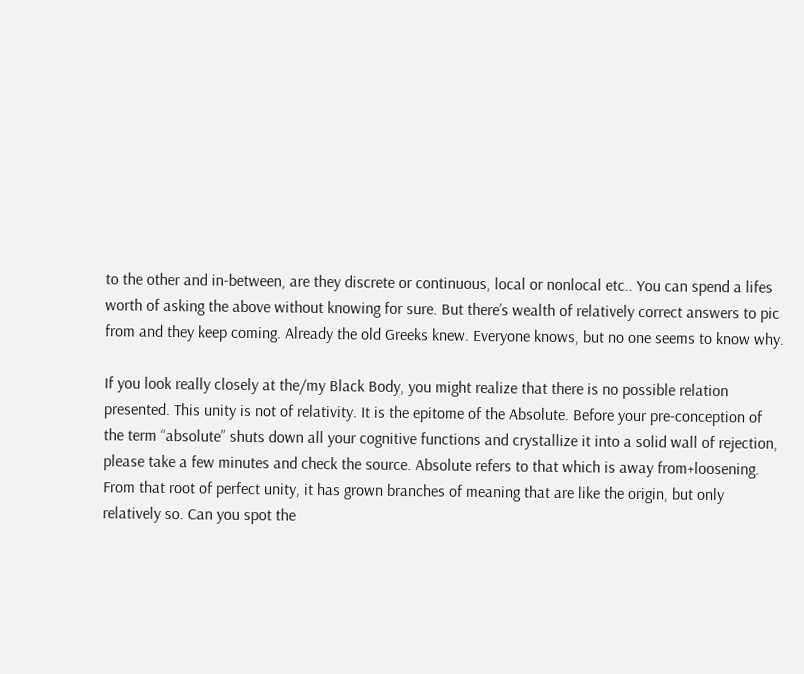to the other and in-between, are they discrete or continuous, local or nonlocal etc.. You can spend a lifes worth of asking the above without knowing for sure. But there’s wealth of relatively correct answers to pic from and they keep coming. Already the old Greeks knew. Everyone knows, but no one seems to know why.

If you look really closely at the/my Black Body, you might realize that there is no possible relation presented. This unity is not of relativity. It is the epitome of the Absolute. Before your pre-conception of the term “absolute” shuts down all your cognitive functions and crystallize it into a solid wall of rejection, please take a few minutes and check the source. Absolute refers to that which is away from+loosening.  From that root of perfect unity, it has grown branches of meaning that are like the origin, but only relatively so. Can you spot the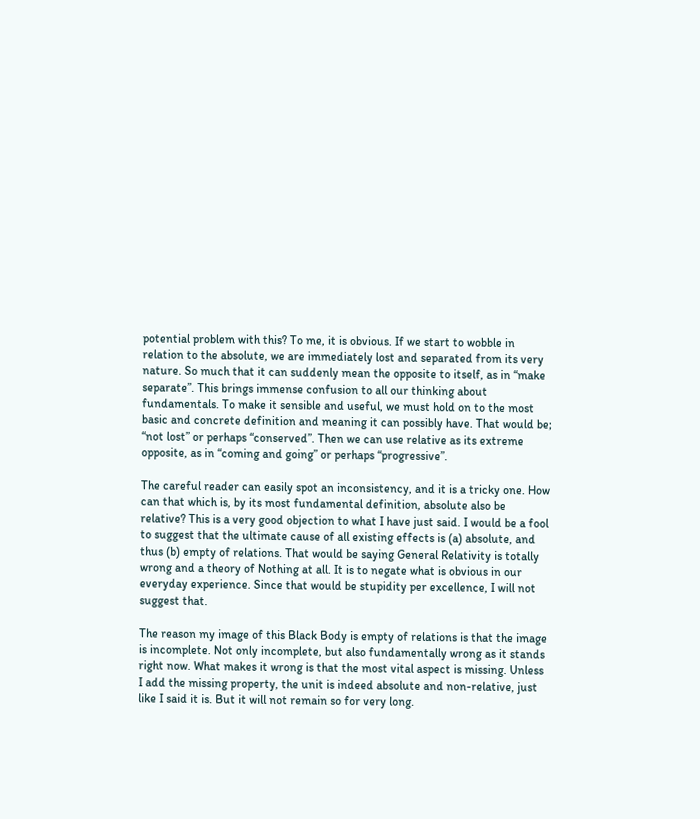potential problem with this? To me, it is obvious. If we start to wobble in relation to the absolute, we are immediately lost and separated from its very nature. So much that it can suddenly mean the opposite to itself, as in “make separate”. This brings immense confusion to all our thinking about fundamentals. To make it sensible and useful, we must hold on to the most basic and concrete definition and meaning it can possibly have. That would be; “not lost” or perhaps “conserved”. Then we can use relative as its extreme opposite, as in “coming and going” or perhaps “progressive”.

The careful reader can easily spot an inconsistency, and it is a tricky one. How can that which is, by its most fundamental definition, absolute also be relative? This is a very good objection to what I have just said. I would be a fool to suggest that the ultimate cause of all existing effects is (a) absolute, and thus (b) empty of relations. That would be saying General Relativity is totally wrong and a theory of Nothing at all. It is to negate what is obvious in our everyday experience. Since that would be stupidity per excellence, I will not suggest that.

The reason my image of this Black Body is empty of relations is that the image is incomplete. Not only incomplete, but also fundamentally wrong as it stands right now. What makes it wrong is that the most vital aspect is missing. Unless I add the missing property, the unit is indeed absolute and non-relative, just like I said it is. But it will not remain so for very long.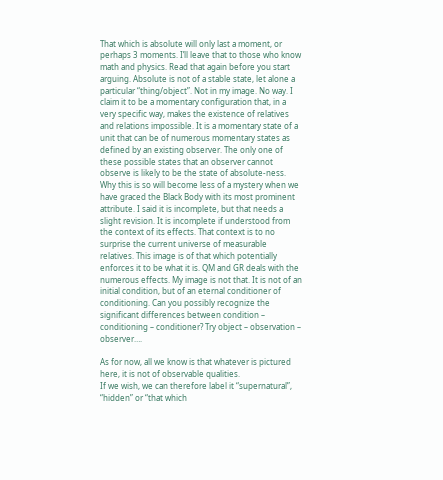That which is absolute will only last a moment, or perhaps 3 moments. I’ll leave that to those who know math and physics. Read that again before you start arguing. Absolute is not of a stable state, let alone a particular “thing/object”. Not in my image. No way. I claim it to be a momentary configuration that, in a very specific way, makes the existence of relatives and relations impossible. It is a momentary state of a unit that can be of numerous momentary states as defined by an existing observer. The only one of these possible states that an observer cannot observe is likely to be the state of absolute-ness. Why this is so will become less of a mystery when we have graced the Black Body with its most prominent attribute. I said it is incomplete, but that needs a slight revision. It is incomplete if understood from the context of its effects. That context is to no surprise the current universe of measurable relatives. This image is of that which potentially enforces it to be what it is. QM and GR deals with the numerous effects. My image is not that. It is not of an initial condition, but of an eternal conditioner of conditioning. Can you possibly recognize the significant differences between condition – conditioning – conditioner? Try object – observation – observer….

As for now, all we know is that whatever is pictured here, it is not of observable qualities.
If we wish, we can therefore label it “supernatural”, “hidden” or “that which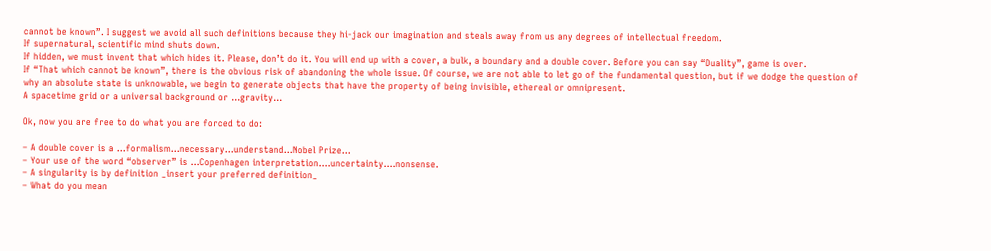cannot be known”. I suggest we avoid all such definitions because they hi-jack our imagination and steals away from us any degrees of intellectual freedom.
If supernatural, scientific mind shuts down.
If hidden, we must invent that which hides it. Please, don’t do it. You will end up with a cover, a bulk, a boundary and a double cover. Before you can say “Duality”, game is over.
If “That which cannot be known”, there is the obvious risk of abandoning the whole issue. Of course, we are not able to let go of the fundamental question, but if we dodge the question of why an absolute state is unknowable, we begin to generate objects that have the property of being invisible, ethereal or omnipresent.
A spacetime grid or a universal background or …gravity…

Ok, now you are free to do what you are forced to do:

– A double cover is a …formalism…necessary…understand…Nobel Prize…
– Your use of the word “observer” is …Copenhagen interpretation….uncertainty….nonsense.
– A singularity is by definition _insert your preferred definition_
– What do you mean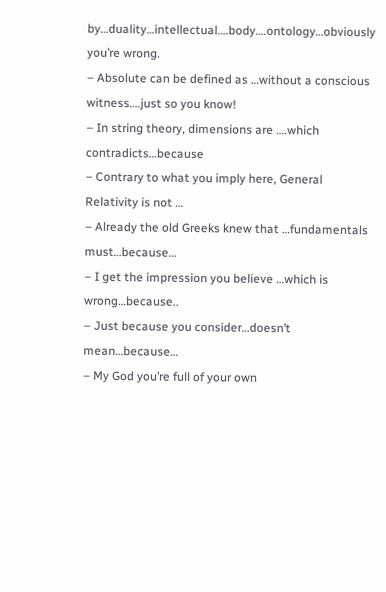by…duality…intellectual….body….ontology…obviously you’re wrong.
– Absolute can be defined as …without a conscious witness….just so you know!
– In string theory, dimensions are ….which contradicts…because
– Contrary to what you imply here, General Relativity is not …
– Already the old Greeks knew that …fundamentals must…because…
– I get the impression you believe …which is wrong…because..
– Just because you consider…doesn’t mean…because…
– My God you’re full of your own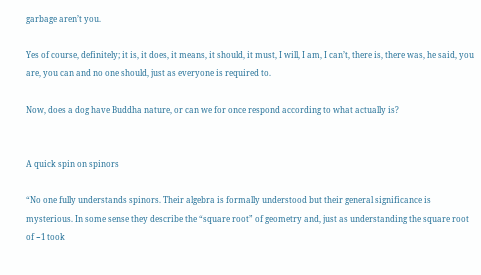garbage aren’t you.

Yes of course, definitely; it is, it does, it means, it should, it must, I will, I am, I can’t, there is, there was, he said, you are, you can and no one should, just as everyone is required to.

Now, does a dog have Buddha nature, or can we for once respond according to what actually is?


A quick spin on spinors

“No one fully understands spinors. Their algebra is formally understood but their general significance is mysterious. In some sense they describe the “square root” of geometry and, just as understanding the square root of −1 took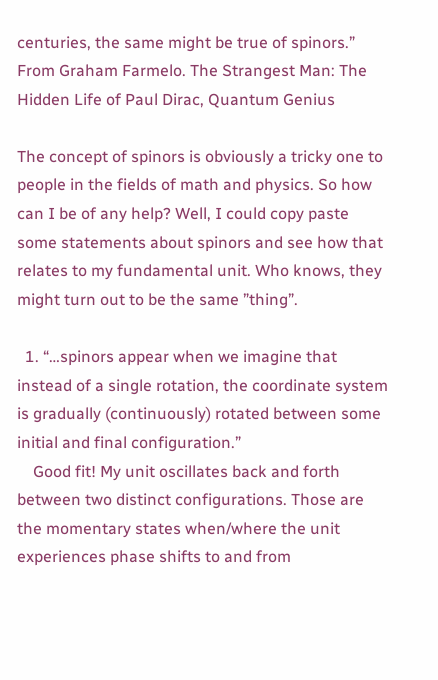centuries, the same might be true of spinors.” From Graham Farmelo. The Strangest Man: The Hidden Life of Paul Dirac, Quantum Genius

The concept of spinors is obviously a tricky one to people in the fields of math and physics. So how can I be of any help? Well, I could copy paste some statements about spinors and see how that relates to my fundamental unit. Who knows, they might turn out to be the same ”thing”.

  1. “…spinors appear when we imagine that instead of a single rotation, the coordinate system is gradually (continuously) rotated between some initial and final configuration.”
    Good fit! My unit oscillates back and forth between two distinct configurations. Those are the momentary states when/where the unit experiences phase shifts to and from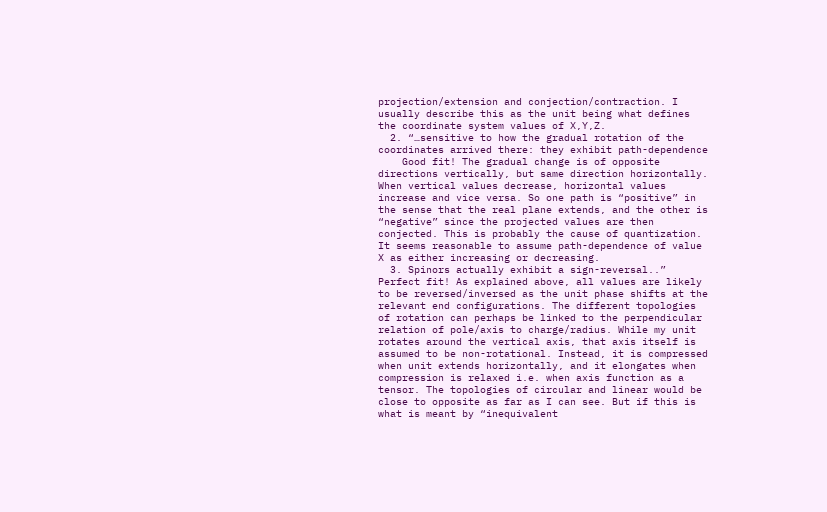projection/extension and conjection/contraction. I usually describe this as the unit being what defines the coordinate system values of X,Y,Z.
  2. “…sensitive to how the gradual rotation of the coordinates arrived there: they exhibit path-dependence
    Good fit! The gradual change is of opposite directions vertically, but same direction horizontally. When vertical values decrease, horizontal values increase and vice versa. So one path is “positive” in the sense that the real plane extends, and the other is “negative” since the projected values are then conjected. This is probably the cause of quantization. It seems reasonable to assume path-dependence of value X as either increasing or decreasing.
  3. Spinors actually exhibit a sign-reversal..” Perfect fit! As explained above, all values are likely to be reversed/inversed as the unit phase shifts at the relevant end configurations. The different topologies of rotation can perhaps be linked to the perpendicular relation of pole/axis to charge/radius. While my unit rotates around the vertical axis, that axis itself is assumed to be non-rotational. Instead, it is compressed when unit extends horizontally, and it elongates when compression is relaxed i.e. when axis function as a tensor. The topologies of circular and linear would be close to opposite as far as I can see. But if this is what is meant by “inequivalent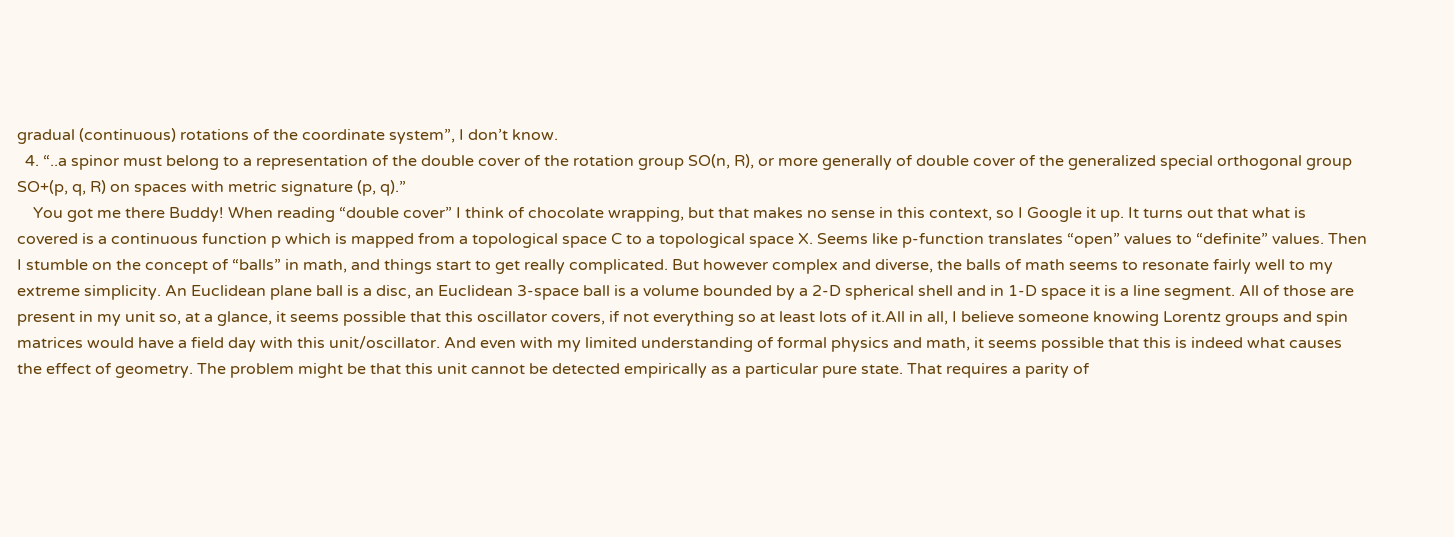gradual (continuous) rotations of the coordinate system”, I don’t know.
  4. “..a spinor must belong to a representation of the double cover of the rotation group SO(n, R), or more generally of double cover of the generalized special orthogonal group SO+(p, q, R) on spaces with metric signature (p, q).”
    You got me there Buddy! When reading “double cover” I think of chocolate wrapping, but that makes no sense in this context, so I Google it up. It turns out that what is covered is a continuous function p which is mapped from a topological space C to a topological space X. Seems like p-function translates “open” values to “definite” values. Then I stumble on the concept of “balls” in math, and things start to get really complicated. But however complex and diverse, the balls of math seems to resonate fairly well to my extreme simplicity. An Euclidean plane ball is a disc, an Euclidean 3-space ball is a volume bounded by a 2-D spherical shell and in 1-D space it is a line segment. All of those are present in my unit so, at a glance, it seems possible that this oscillator covers, if not everything so at least lots of it.All in all, I believe someone knowing Lorentz groups and spin matrices would have a field day with this unit/oscillator. And even with my limited understanding of formal physics and math, it seems possible that this is indeed what causes the effect of geometry. The problem might be that this unit cannot be detected empirically as a particular pure state. That requires a parity of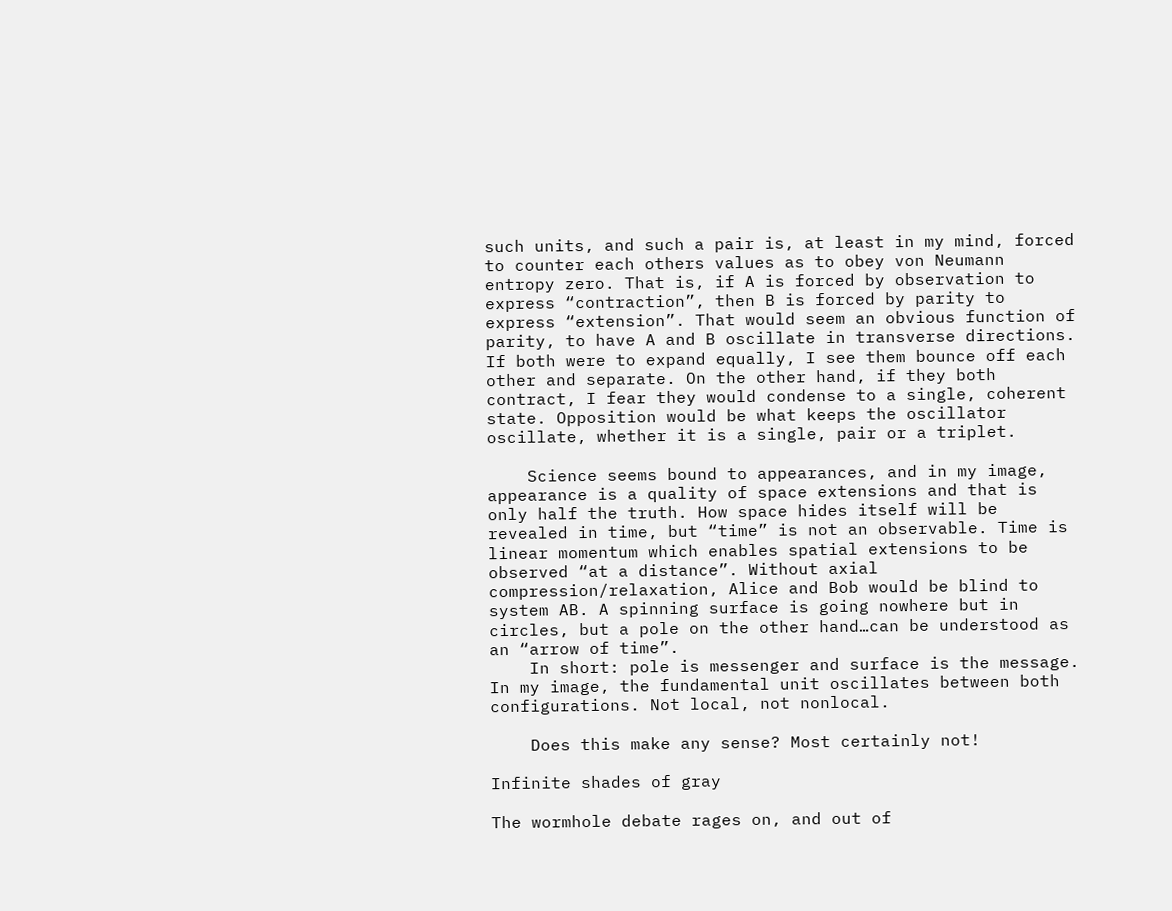such units, and such a pair is, at least in my mind, forced to counter each others values as to obey von Neumann entropy zero. That is, if A is forced by observation to express “contraction”, then B is forced by parity to express “extension”. That would seem an obvious function of parity, to have A and B oscillate in transverse directions. If both were to expand equally, I see them bounce off each other and separate. On the other hand, if they both contract, I fear they would condense to a single, coherent state. Opposition would be what keeps the oscillator oscillate, whether it is a single, pair or a triplet.

    Science seems bound to appearances, and in my image, appearance is a quality of space extensions and that is only half the truth. How space hides itself will be revealed in time, but “time” is not an observable. Time is linear momentum which enables spatial extensions to be observed “at a distance”. Without axial compression/relaxation, Alice and Bob would be blind to system AB. A spinning surface is going nowhere but in circles, but a pole on the other hand…can be understood as an “arrow of time”.
    In short: pole is messenger and surface is the message. In my image, the fundamental unit oscillates between both configurations. Not local, not nonlocal.

    Does this make any sense? Most certainly not!

Infinite shades of gray

The wormhole debate rages on, and out of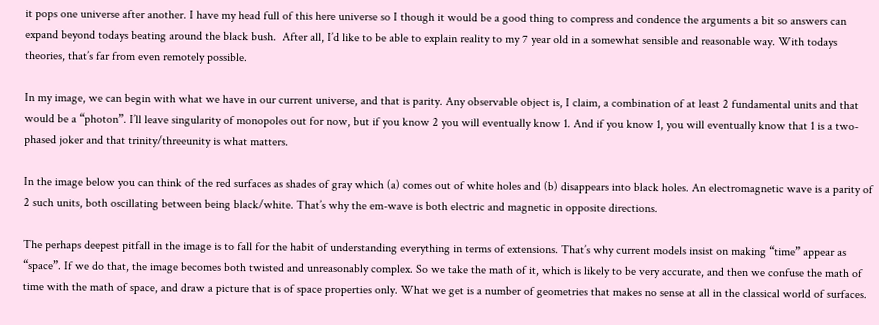it pops one universe after another. I have my head full of this here universe so I though it would be a good thing to compress and condence the arguments a bit so answers can expand beyond todays beating around the black bush.  After all, I’d like to be able to explain reality to my 7 year old in a somewhat sensible and reasonable way. With todays theories, that’s far from even remotely possible.

In my image, we can begin with what we have in our current universe, and that is parity. Any observable object is, I claim, a combination of at least 2 fundamental units and that would be a “photon”. I’ll leave singularity of monopoles out for now, but if you know 2 you will eventually know 1. And if you know 1, you will eventually know that 1 is a two-phased joker and that trinity/threeunity is what matters.

In the image below you can think of the red surfaces as shades of gray which (a) comes out of white holes and (b) disappears into black holes. An electromagnetic wave is a parity of 2 such units, both oscillating between being black/white. That’s why the em-wave is both electric and magnetic in opposite directions.

The perhaps deepest pitfall in the image is to fall for the habit of understanding everything in terms of extensions. That’s why current models insist on making “time” appear as “space”. If we do that, the image becomes both twisted and unreasonably complex. So we take the math of it, which is likely to be very accurate, and then we confuse the math of time with the math of space, and draw a picture that is of space properties only. What we get is a number of geometries that makes no sense at all in the classical world of surfaces.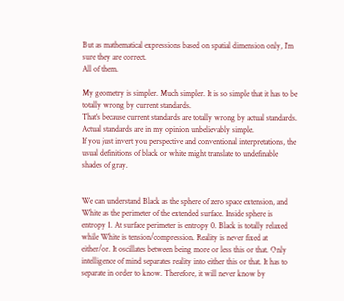But as mathematical expressions based on spatial dimension only, I’m sure they are correct.
All of them.

My geometry is simpler. Much simpler. It is so simple that it has to be totally wrong by current standards.
That’s because current standards are totally wrong by actual standards.
Actual standards are in my opinion unbelievably simple.
If you just invert you perspective and conventional interpretations, the usual definitions of black or white might translate to undefinable shades of gray.


We can understand Black as the sphere of zero space extension, and White as the perimeter of the extended surface. Inside sphere is entropy 1. At surface perimeter is entropy 0. Black is totally relaxed while White is tension/compression. Reality is never fixed at either/or. It oscillates between being more or less this or that. Only intelligence of mind separates reality into either this or that. It has to separate in order to know. Therefore, it will never know by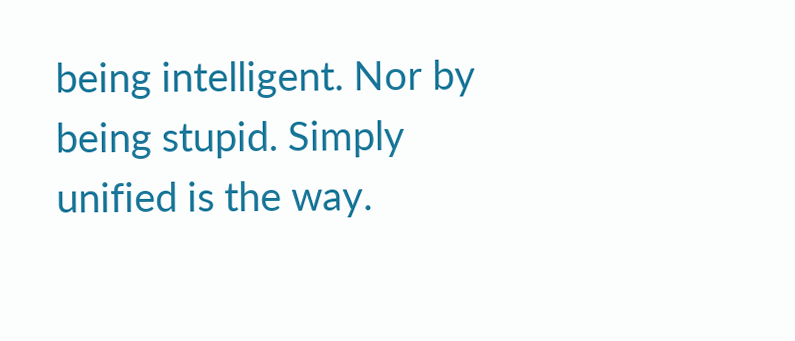being intelligent. Nor by being stupid. Simply unified is the way.